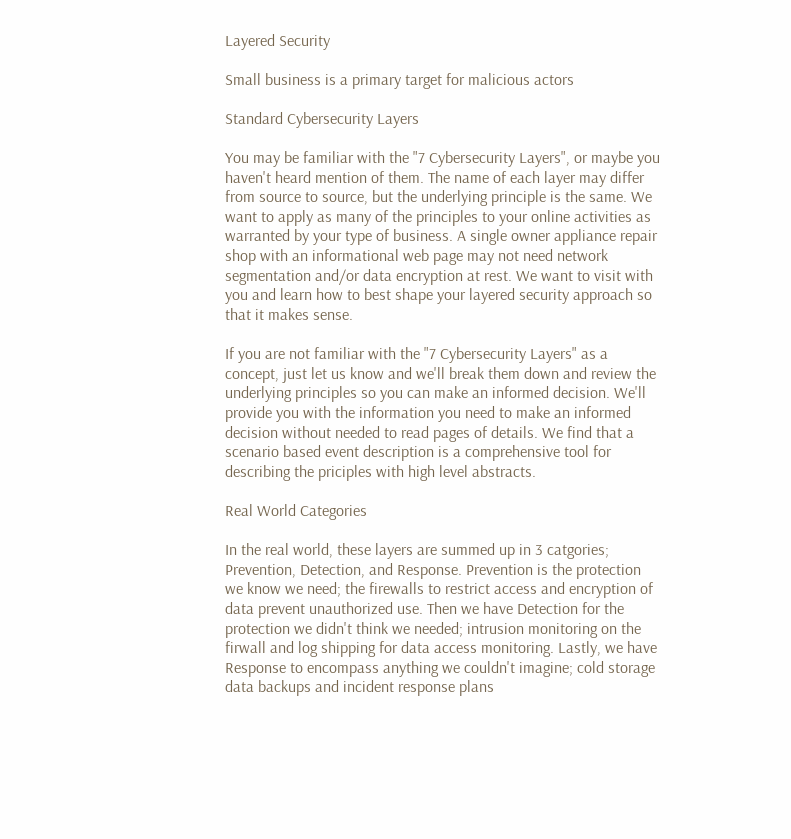Layered Security

Small business is a primary target for malicious actors

Standard Cybersecurity Layers

You may be familiar with the "7 Cybersecurity Layers", or maybe you haven't heard mention of them. The name of each layer may differ from source to source, but the underlying principle is the same. We want to apply as many of the principles to your online activities as warranted by your type of business. A single owner appliance repair shop with an informational web page may not need network segmentation and/or data encryption at rest. We want to visit with you and learn how to best shape your layered security approach so that it makes sense.

If you are not familiar with the "7 Cybersecurity Layers" as a concept, just let us know and we'll break them down and review the underlying principles so you can make an informed decision. We'll provide you with the information you need to make an informed decision without needed to read pages of details. We find that a scenario based event description is a comprehensive tool for describing the priciples with high level abstracts.

Real World Categories

In the real world, these layers are summed up in 3 catgories; Prevention, Detection, and Response. Prevention is the protection we know we need; the firewalls to restrict access and encryption of data prevent unauthorized use. Then we have Detection for the protection we didn't think we needed; intrusion monitoring on the firwall and log shipping for data access monitoring. Lastly, we have Response to encompass anything we couldn't imagine; cold storage data backups and incident response plans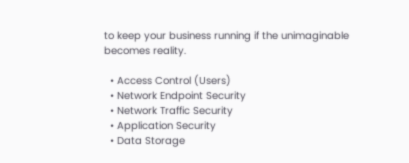to keep your business running if the unimaginable becomes reality.

  • Access Control (Users)
  • Network Endpoint Security
  • Network Traffic Security
  • Application Security
  • Data Storage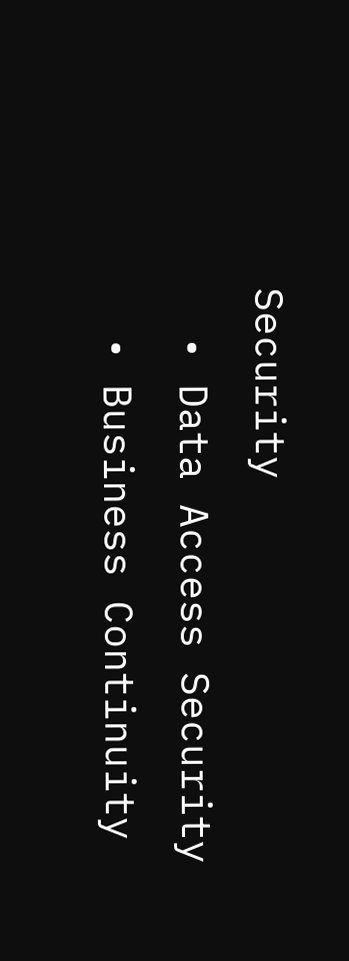Security
  • Data Access Security
  • Business Continuity